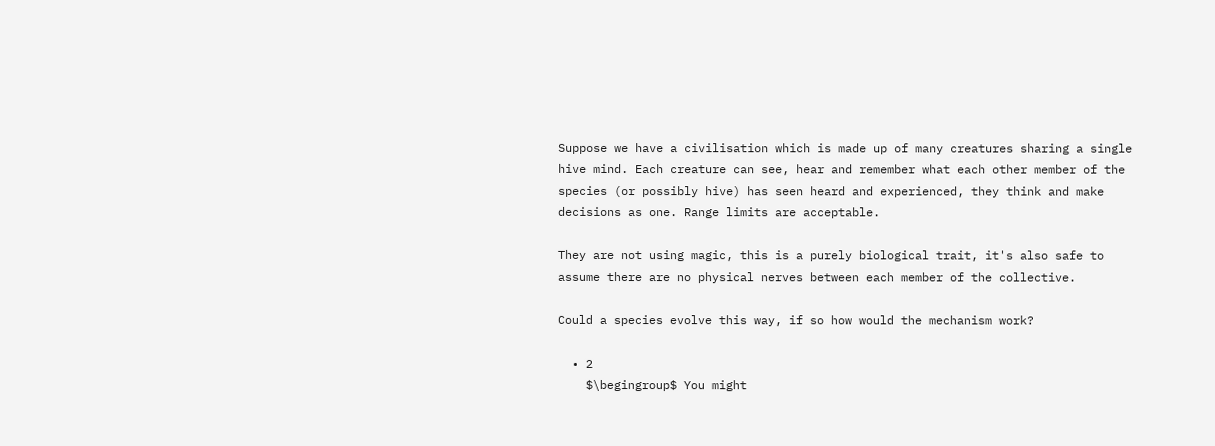Suppose we have a civilisation which is made up of many creatures sharing a single hive mind. Each creature can see, hear and remember what each other member of the species (or possibly hive) has seen heard and experienced, they think and make decisions as one. Range limits are acceptable.

They are not using magic, this is a purely biological trait, it's also safe to assume there are no physical nerves between each member of the collective.

Could a species evolve this way, if so how would the mechanism work?

  • 2
    $\begingroup$ You might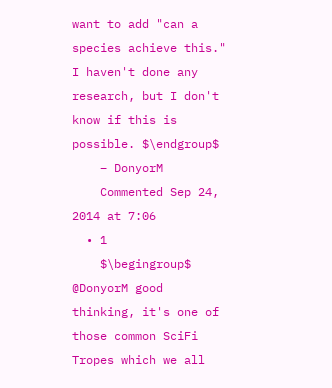want to add "can a species achieve this." I haven't done any research, but I don't know if this is possible. $\endgroup$
    – DonyorM
    Commented Sep 24, 2014 at 7:06
  • 1
    $\begingroup$ @DonyorM good thinking, it's one of those common SciFi Tropes which we all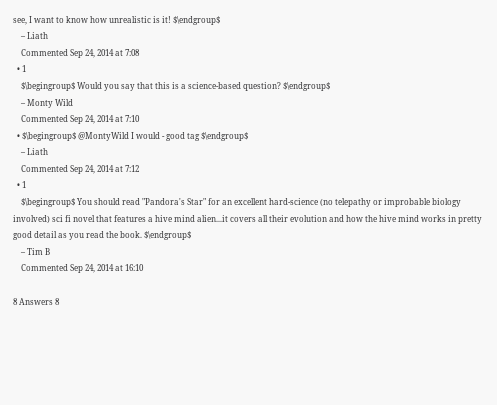see, I want to know how unrealistic is it! $\endgroup$
    – Liath
    Commented Sep 24, 2014 at 7:08
  • 1
    $\begingroup$ Would you say that this is a science-based question? $\endgroup$
    – Monty Wild
    Commented Sep 24, 2014 at 7:10
  • $\begingroup$ @MontyWild I would - good tag $\endgroup$
    – Liath
    Commented Sep 24, 2014 at 7:12
  • 1
    $\begingroup$ You should read "Pandora's Star" for an excellent hard-science (no telepathy or improbable biology involved) sci fi novel that features a hive mind alien...it covers all their evolution and how the hive mind works in pretty good detail as you read the book. $\endgroup$
    – Tim B
    Commented Sep 24, 2014 at 16:10

8 Answers 8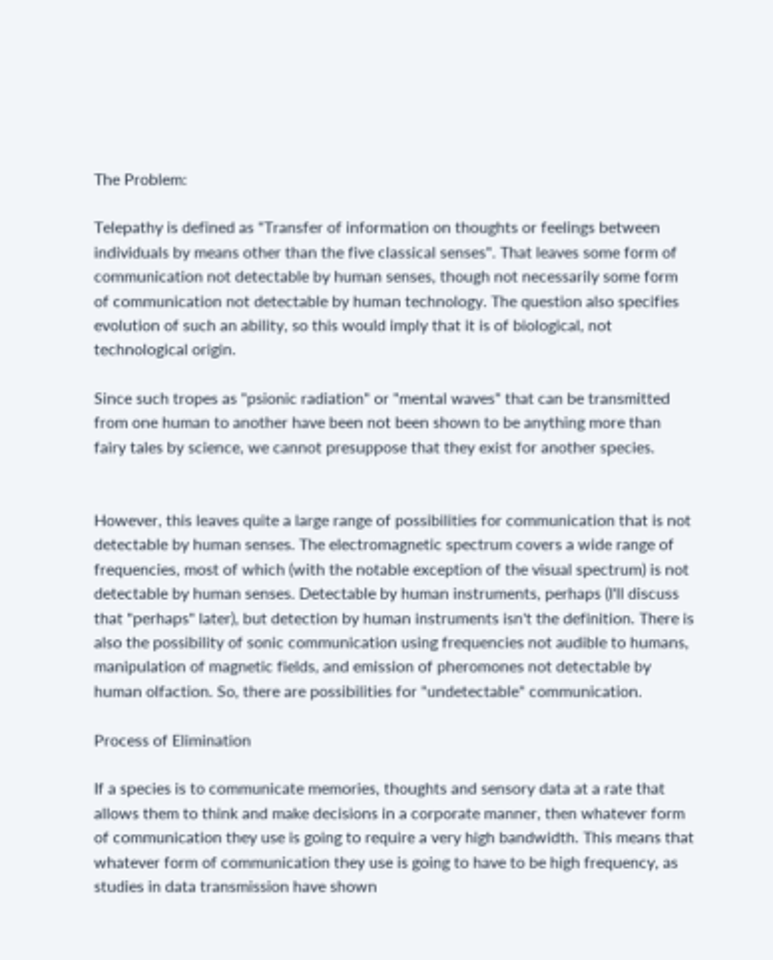The Problem:

Telepathy is defined as "Transfer of information on thoughts or feelings between individuals by means other than the five classical senses". That leaves some form of communication not detectable by human senses, though not necessarily some form of communication not detectable by human technology. The question also specifies evolution of such an ability, so this would imply that it is of biological, not technological origin.

Since such tropes as "psionic radiation" or "mental waves" that can be transmitted from one human to another have been not been shown to be anything more than fairy tales by science, we cannot presuppose that they exist for another species.


However, this leaves quite a large range of possibilities for communication that is not detectable by human senses. The electromagnetic spectrum covers a wide range of frequencies, most of which (with the notable exception of the visual spectrum) is not detectable by human senses. Detectable by human instruments, perhaps (I'll discuss that "perhaps" later), but detection by human instruments isn't the definition. There is also the possibility of sonic communication using frequencies not audible to humans, manipulation of magnetic fields, and emission of pheromones not detectable by human olfaction. So, there are possibilities for "undetectable" communication.

Process of Elimination

If a species is to communicate memories, thoughts and sensory data at a rate that allows them to think and make decisions in a corporate manner, then whatever form of communication they use is going to require a very high bandwidth. This means that whatever form of communication they use is going to have to be high frequency, as studies in data transmission have shown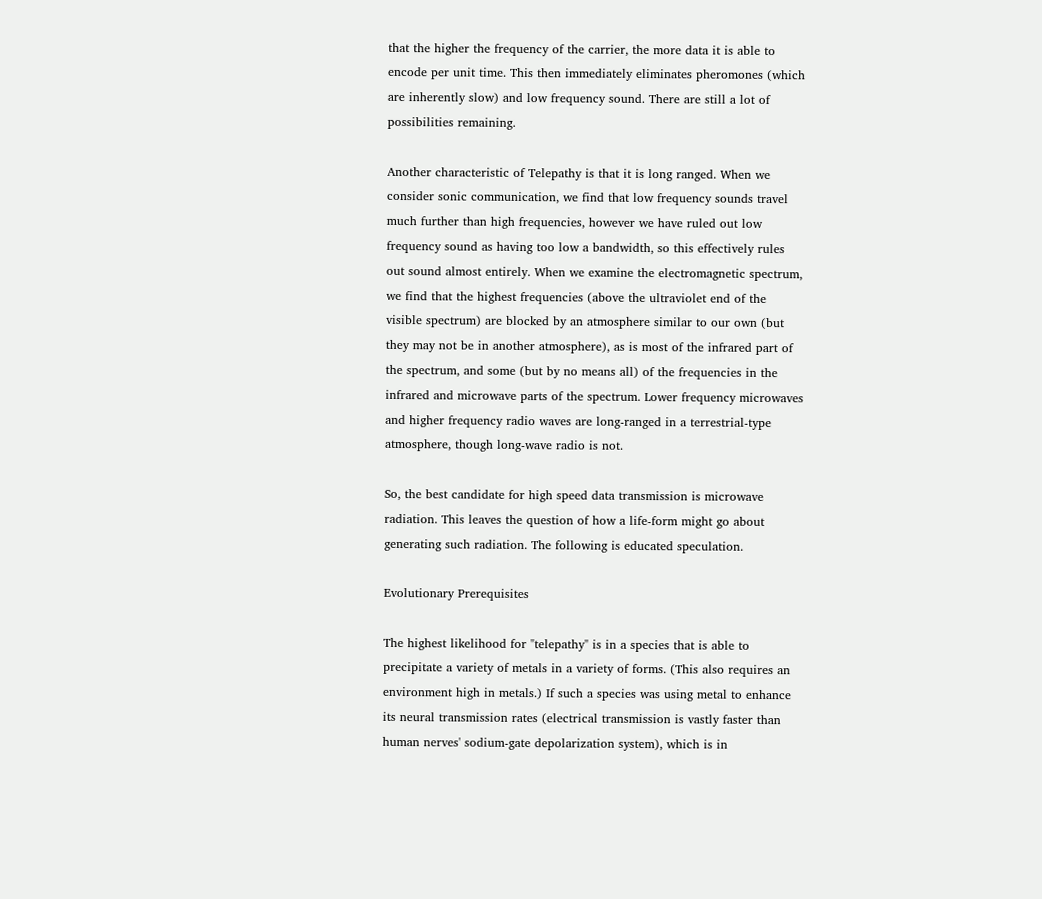that the higher the frequency of the carrier, the more data it is able to encode per unit time. This then immediately eliminates pheromones (which are inherently slow) and low frequency sound. There are still a lot of possibilities remaining.

Another characteristic of Telepathy is that it is long ranged. When we consider sonic communication, we find that low frequency sounds travel much further than high frequencies, however we have ruled out low frequency sound as having too low a bandwidth, so this effectively rules out sound almost entirely. When we examine the electromagnetic spectrum, we find that the highest frequencies (above the ultraviolet end of the visible spectrum) are blocked by an atmosphere similar to our own (but they may not be in another atmosphere), as is most of the infrared part of the spectrum, and some (but by no means all) of the frequencies in the infrared and microwave parts of the spectrum. Lower frequency microwaves and higher frequency radio waves are long-ranged in a terrestrial-type atmosphere, though long-wave radio is not.

So, the best candidate for high speed data transmission is microwave radiation. This leaves the question of how a life-form might go about generating such radiation. The following is educated speculation.

Evolutionary Prerequisites

The highest likelihood for "telepathy" is in a species that is able to precipitate a variety of metals in a variety of forms. (This also requires an environment high in metals.) If such a species was using metal to enhance its neural transmission rates (electrical transmission is vastly faster than human nerves' sodium-gate depolarization system), which is in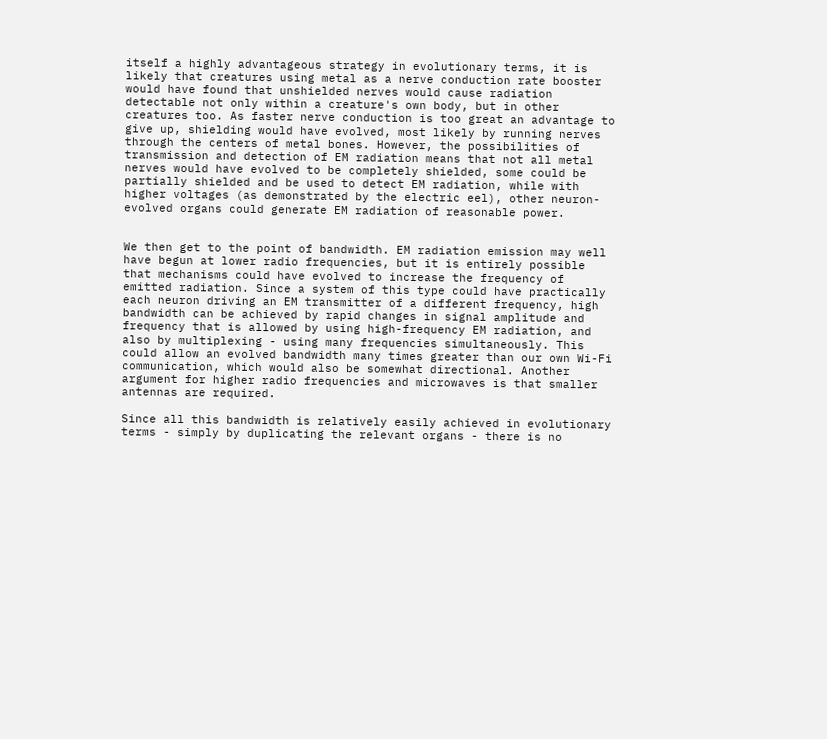itself a highly advantageous strategy in evolutionary terms, it is likely that creatures using metal as a nerve conduction rate booster would have found that unshielded nerves would cause radiation detectable not only within a creature's own body, but in other creatures too. As faster nerve conduction is too great an advantage to give up, shielding would have evolved, most likely by running nerves through the centers of metal bones. However, the possibilities of transmission and detection of EM radiation means that not all metal nerves would have evolved to be completely shielded, some could be partially shielded and be used to detect EM radiation, while with higher voltages (as demonstrated by the electric eel), other neuron-evolved organs could generate EM radiation of reasonable power.


We then get to the point of bandwidth. EM radiation emission may well have begun at lower radio frequencies, but it is entirely possible that mechanisms could have evolved to increase the frequency of emitted radiation. Since a system of this type could have practically each neuron driving an EM transmitter of a different frequency, high bandwidth can be achieved by rapid changes in signal amplitude and frequency that is allowed by using high-frequency EM radiation, and also by multiplexing - using many frequencies simultaneously. This could allow an evolved bandwidth many times greater than our own Wi-Fi communication, which would also be somewhat directional. Another argument for higher radio frequencies and microwaves is that smaller antennas are required.

Since all this bandwidth is relatively easily achieved in evolutionary terms - simply by duplicating the relevant organs - there is no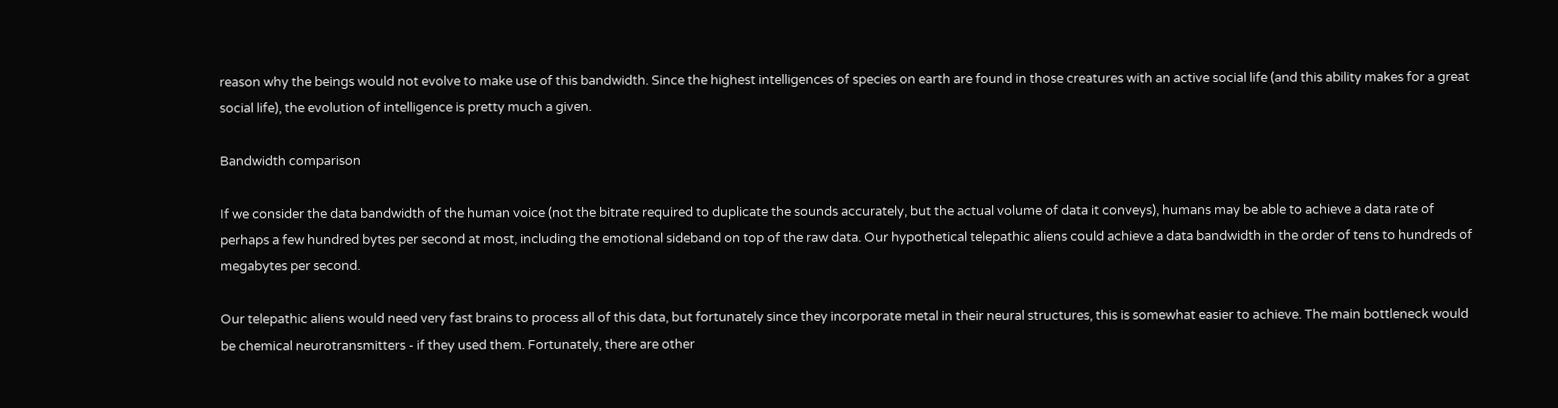reason why the beings would not evolve to make use of this bandwidth. Since the highest intelligences of species on earth are found in those creatures with an active social life (and this ability makes for a great social life), the evolution of intelligence is pretty much a given.

Bandwidth comparison

If we consider the data bandwidth of the human voice (not the bitrate required to duplicate the sounds accurately, but the actual volume of data it conveys), humans may be able to achieve a data rate of perhaps a few hundred bytes per second at most, including the emotional sideband on top of the raw data. Our hypothetical telepathic aliens could achieve a data bandwidth in the order of tens to hundreds of megabytes per second.

Our telepathic aliens would need very fast brains to process all of this data, but fortunately since they incorporate metal in their neural structures, this is somewhat easier to achieve. The main bottleneck would be chemical neurotransmitters - if they used them. Fortunately, there are other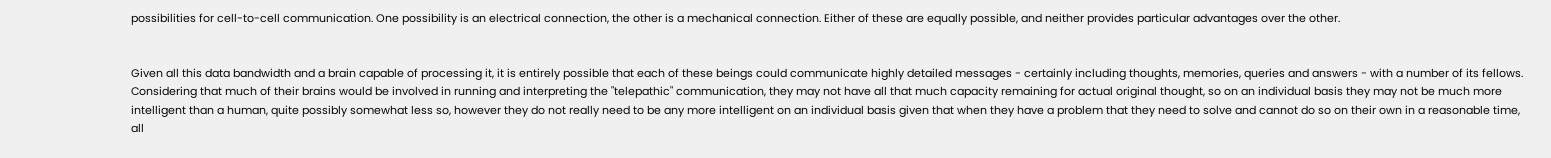possibilities for cell-to-cell communication. One possibility is an electrical connection, the other is a mechanical connection. Either of these are equally possible, and neither provides particular advantages over the other.


Given all this data bandwidth and a brain capable of processing it, it is entirely possible that each of these beings could communicate highly detailed messages - certainly including thoughts, memories, queries and answers - with a number of its fellows. Considering that much of their brains would be involved in running and interpreting the "telepathic" communication, they may not have all that much capacity remaining for actual original thought, so on an individual basis they may not be much more intelligent than a human, quite possibly somewhat less so, however they do not really need to be any more intelligent on an individual basis given that when they have a problem that they need to solve and cannot do so on their own in a reasonable time, all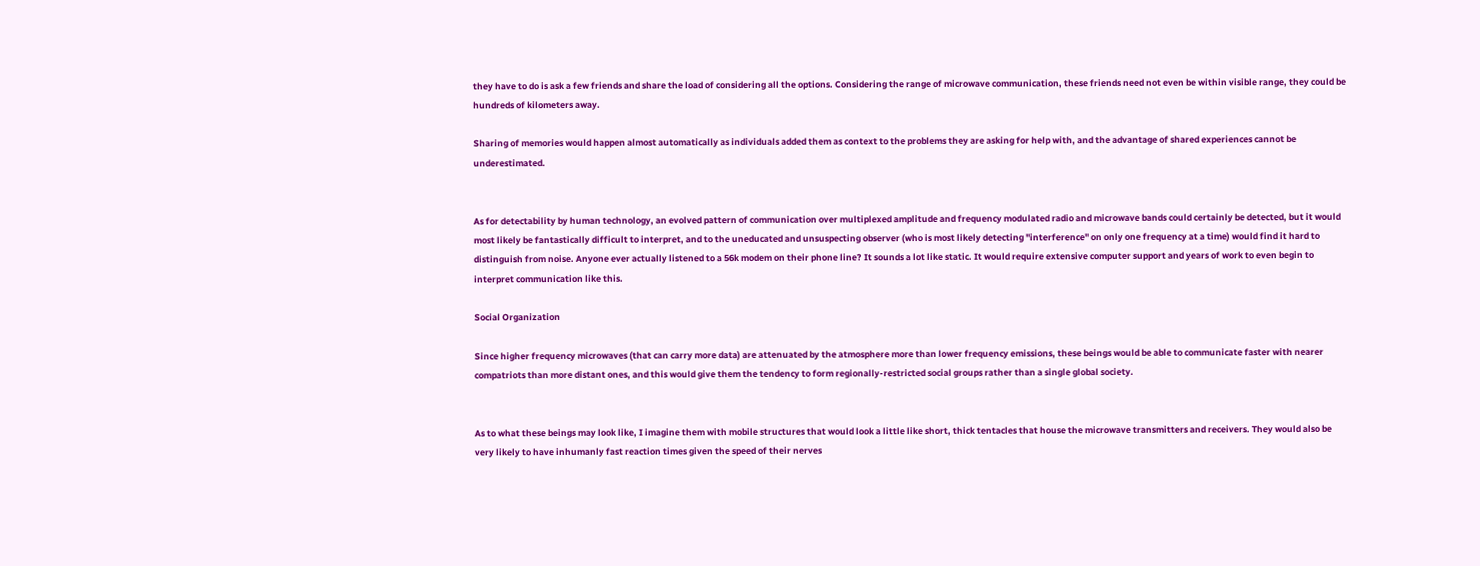they have to do is ask a few friends and share the load of considering all the options. Considering the range of microwave communication, these friends need not even be within visible range, they could be hundreds of kilometers away.

Sharing of memories would happen almost automatically as individuals added them as context to the problems they are asking for help with, and the advantage of shared experiences cannot be underestimated.


As for detectability by human technology, an evolved pattern of communication over multiplexed amplitude and frequency modulated radio and microwave bands could certainly be detected, but it would most likely be fantastically difficult to interpret, and to the uneducated and unsuspecting observer (who is most likely detecting "interference" on only one frequency at a time) would find it hard to distinguish from noise. Anyone ever actually listened to a 56k modem on their phone line? It sounds a lot like static. It would require extensive computer support and years of work to even begin to interpret communication like this.

Social Organization

Since higher frequency microwaves (that can carry more data) are attenuated by the atmosphere more than lower frequency emissions, these beings would be able to communicate faster with nearer compatriots than more distant ones, and this would give them the tendency to form regionally-restricted social groups rather than a single global society.


As to what these beings may look like, I imagine them with mobile structures that would look a little like short, thick tentacles that house the microwave transmitters and receivers. They would also be very likely to have inhumanly fast reaction times given the speed of their nerves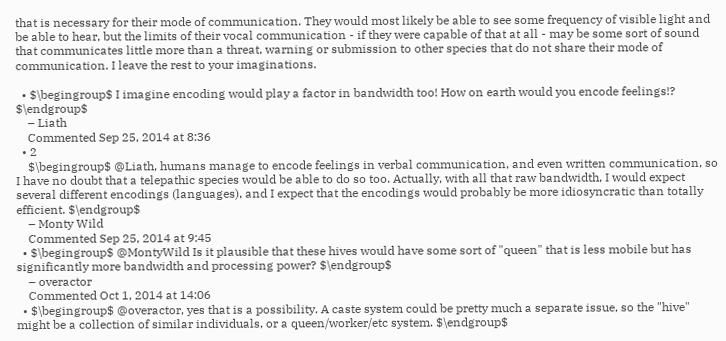that is necessary for their mode of communication. They would most likely be able to see some frequency of visible light and be able to hear, but the limits of their vocal communication - if they were capable of that at all - may be some sort of sound that communicates little more than a threat, warning or submission to other species that do not share their mode of communication. I leave the rest to your imaginations.

  • $\begingroup$ I imagine encoding would play a factor in bandwidth too! How on earth would you encode feelings!? $\endgroup$
    – Liath
    Commented Sep 25, 2014 at 8:36
  • 2
    $\begingroup$ @Liath, humans manage to encode feelings in verbal communication, and even written communication, so I have no doubt that a telepathic species would be able to do so too. Actually, with all that raw bandwidth, I would expect several different encodings (languages), and I expect that the encodings would probably be more idiosyncratic than totally efficient. $\endgroup$
    – Monty Wild
    Commented Sep 25, 2014 at 9:45
  • $\begingroup$ @MontyWild Is it plausible that these hives would have some sort of "queen" that is less mobile but has significantly more bandwidth and processing power? $\endgroup$
    – overactor
    Commented Oct 1, 2014 at 14:06
  • $\begingroup$ @overactor, yes that is a possibility. A caste system could be pretty much a separate issue, so the "hive" might be a collection of similar individuals, or a queen/worker/etc system. $\endgroup$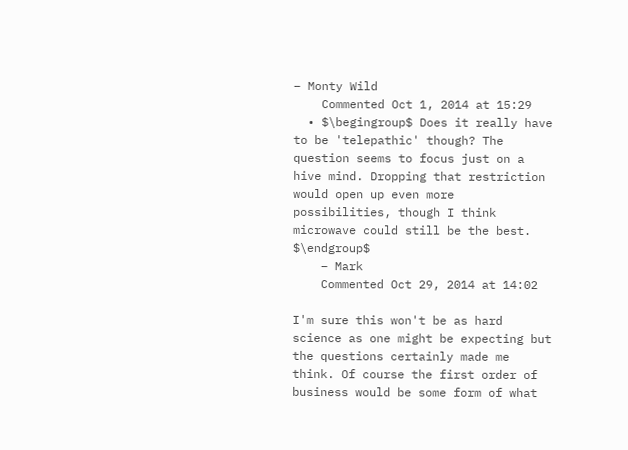– Monty Wild
    Commented Oct 1, 2014 at 15:29
  • $\begingroup$ Does it really have to be 'telepathic' though? The question seems to focus just on a hive mind. Dropping that restriction would open up even more possibilities, though I think microwave could still be the best. $\endgroup$
    – Mark
    Commented Oct 29, 2014 at 14:02

I'm sure this won't be as hard science as one might be expecting but the questions certainly made me think. Of course the first order of business would be some form of what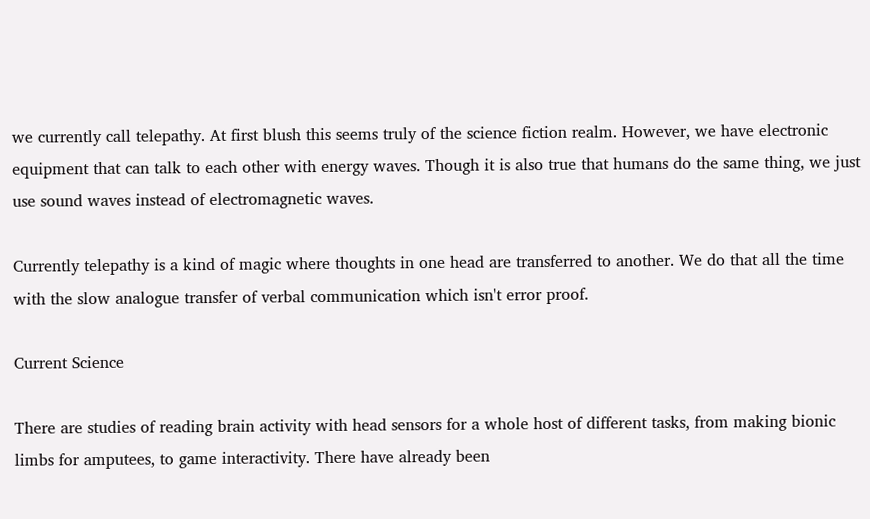we currently call telepathy. At first blush this seems truly of the science fiction realm. However, we have electronic equipment that can talk to each other with energy waves. Though it is also true that humans do the same thing, we just use sound waves instead of electromagnetic waves.

Currently telepathy is a kind of magic where thoughts in one head are transferred to another. We do that all the time with the slow analogue transfer of verbal communication which isn't error proof.

Current Science

There are studies of reading brain activity with head sensors for a whole host of different tasks, from making bionic limbs for amputees, to game interactivity. There have already been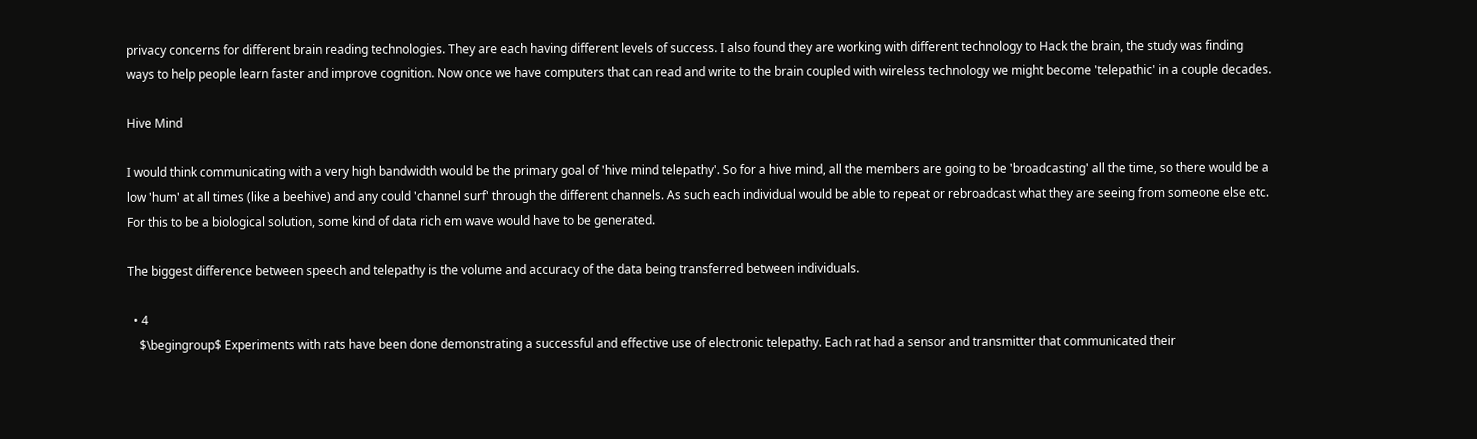privacy concerns for different brain reading technologies. They are each having different levels of success. I also found they are working with different technology to Hack the brain, the study was finding ways to help people learn faster and improve cognition. Now once we have computers that can read and write to the brain coupled with wireless technology we might become 'telepathic' in a couple decades.

Hive Mind

I would think communicating with a very high bandwidth would be the primary goal of 'hive mind telepathy'. So for a hive mind, all the members are going to be 'broadcasting' all the time, so there would be a low 'hum' at all times (like a beehive) and any could 'channel surf' through the different channels. As such each individual would be able to repeat or rebroadcast what they are seeing from someone else etc. For this to be a biological solution, some kind of data rich em wave would have to be generated.

The biggest difference between speech and telepathy is the volume and accuracy of the data being transferred between individuals.

  • 4
    $\begingroup$ Experiments with rats have been done demonstrating a successful and effective use of electronic telepathy. Each rat had a sensor and transmitter that communicated their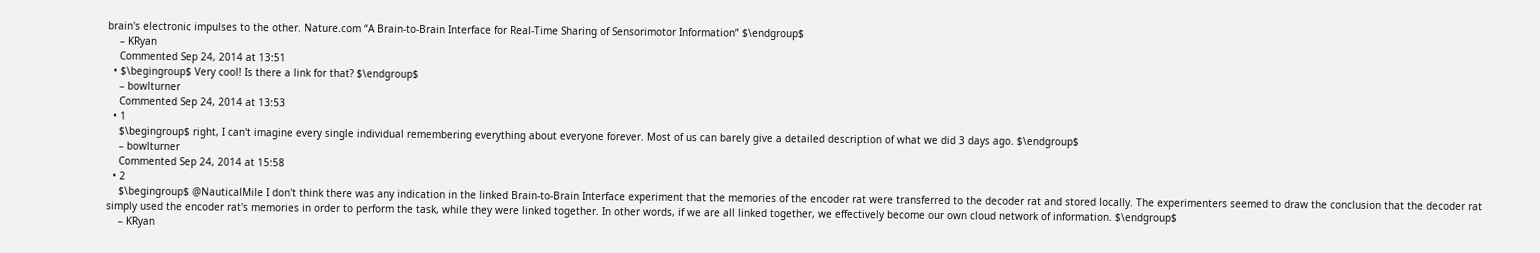brain's electronic impulses to the other. Nature.com “A Brain-to-Brain Interface for Real-Time Sharing of Sensorimotor Information” $\endgroup$
    – KRyan
    Commented Sep 24, 2014 at 13:51
  • $\begingroup$ Very cool! Is there a link for that? $\endgroup$
    – bowlturner
    Commented Sep 24, 2014 at 13:53
  • 1
    $\begingroup$ right, I can't imagine every single individual remembering everything about everyone forever. Most of us can barely give a detailed description of what we did 3 days ago. $\endgroup$
    – bowlturner
    Commented Sep 24, 2014 at 15:58
  • 2
    $\begingroup$ @NauticalMile I don't think there was any indication in the linked Brain-to-Brain Interface experiment that the memories of the encoder rat were transferred to the decoder rat and stored locally. The experimenters seemed to draw the conclusion that the decoder rat simply used the encoder rat's memories in order to perform the task, while they were linked together. In other words, if we are all linked together, we effectively become our own cloud network of information. $\endgroup$
    – KRyan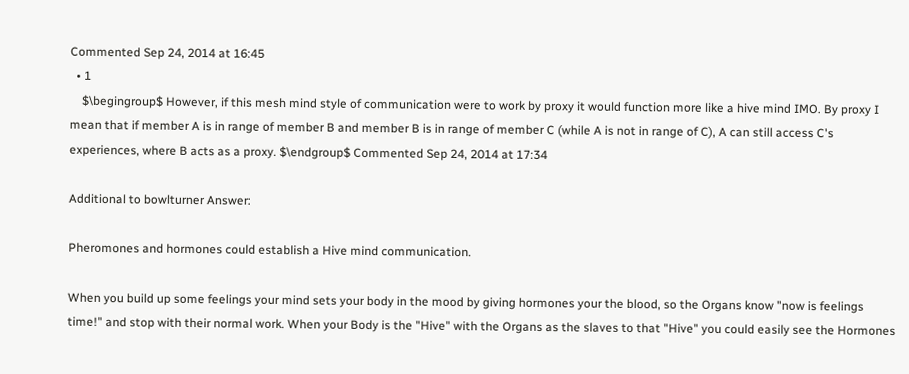Commented Sep 24, 2014 at 16:45
  • 1
    $\begingroup$ However, if this mesh mind style of communication were to work by proxy it would function more like a hive mind IMO. By proxy I mean that if member A is in range of member B and member B is in range of member C (while A is not in range of C), A can still access C's experiences, where B acts as a proxy. $\endgroup$ Commented Sep 24, 2014 at 17:34

Additional to bowlturner Answer:

Pheromones and hormones could establish a Hive mind communication.

When you build up some feelings your mind sets your body in the mood by giving hormones your the blood, so the Organs know "now is feelings time!" and stop with their normal work. When your Body is the "Hive" with the Organs as the slaves to that "Hive" you could easily see the Hormones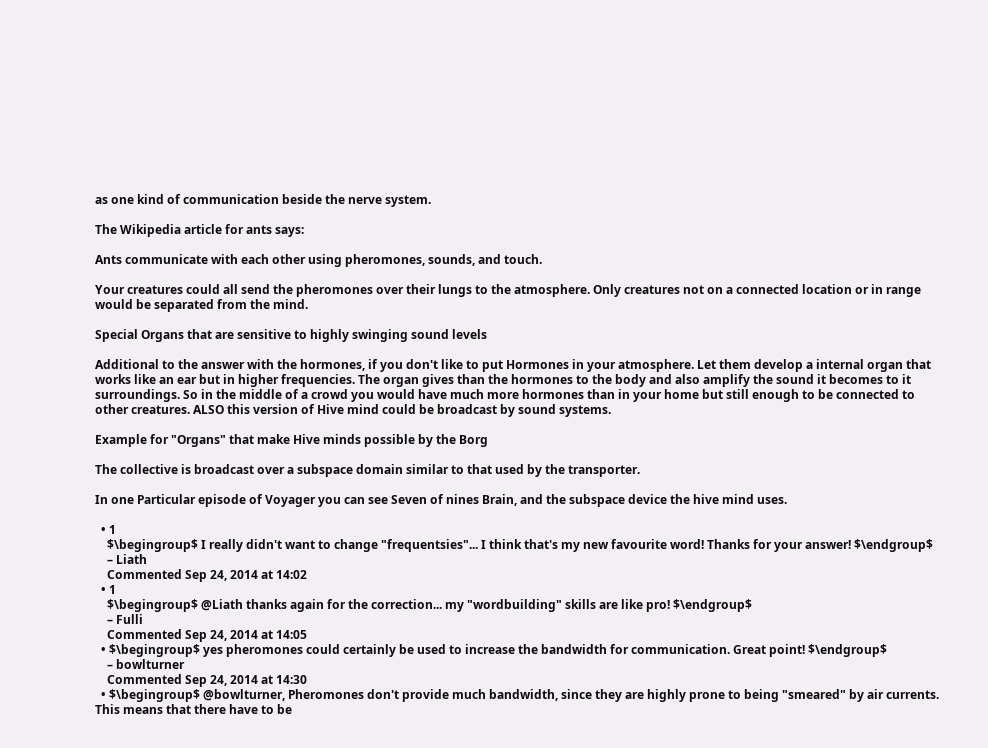as one kind of communication beside the nerve system.

The Wikipedia article for ants says:

Ants communicate with each other using pheromones, sounds, and touch.

Your creatures could all send the pheromones over their lungs to the atmosphere. Only creatures not on a connected location or in range would be separated from the mind.

Special Organs that are sensitive to highly swinging sound levels

Additional to the answer with the hormones, if you don't like to put Hormones in your atmosphere. Let them develop a internal organ that works like an ear but in higher frequencies. The organ gives than the hormones to the body and also amplify the sound it becomes to it surroundings. So in the middle of a crowd you would have much more hormones than in your home but still enough to be connected to other creatures. ALSO this version of Hive mind could be broadcast by sound systems.

Example for "Organs" that make Hive minds possible by the Borg

The collective is broadcast over a subspace domain similar to that used by the transporter.

In one Particular episode of Voyager you can see Seven of nines Brain, and the subspace device the hive mind uses.

  • 1
    $\begingroup$ I really didn't want to change "frequentsies"... I think that's my new favourite word! Thanks for your answer! $\endgroup$
    – Liath
    Commented Sep 24, 2014 at 14:02
  • 1
    $\begingroup$ @Liath thanks again for the correction... my "wordbuilding" skills are like pro! $\endgroup$
    – Fulli
    Commented Sep 24, 2014 at 14:05
  • $\begingroup$ yes pheromones could certainly be used to increase the bandwidth for communication. Great point! $\endgroup$
    – bowlturner
    Commented Sep 24, 2014 at 14:30
  • $\begingroup$ @bowlturner, Pheromones don't provide much bandwidth, since they are highly prone to being "smeared" by air currents. This means that there have to be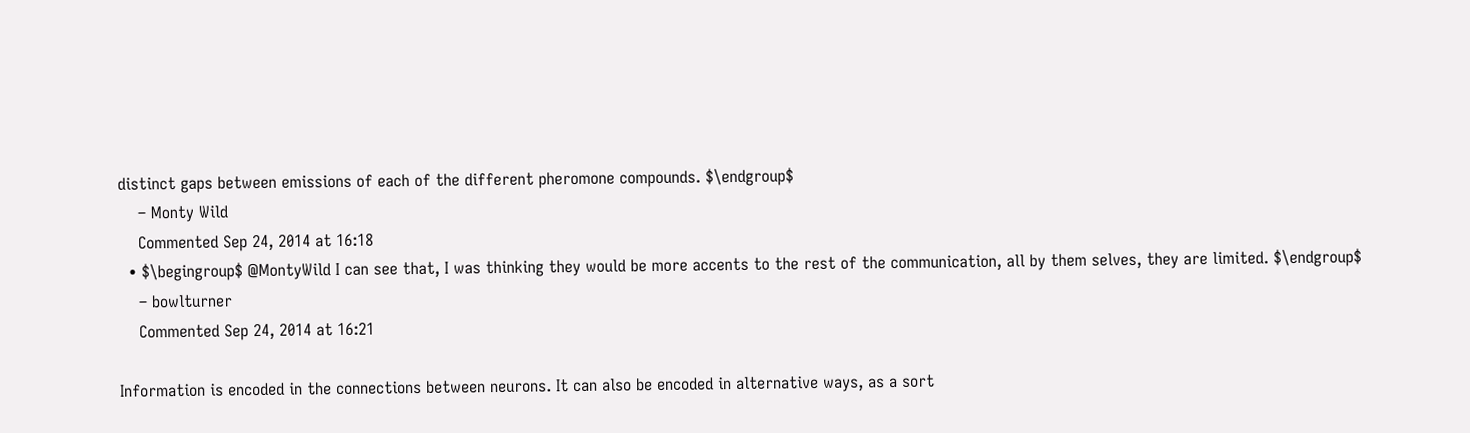distinct gaps between emissions of each of the different pheromone compounds. $\endgroup$
    – Monty Wild
    Commented Sep 24, 2014 at 16:18
  • $\begingroup$ @MontyWild I can see that, I was thinking they would be more accents to the rest of the communication, all by them selves, they are limited. $\endgroup$
    – bowlturner
    Commented Sep 24, 2014 at 16:21

Information is encoded in the connections between neurons. It can also be encoded in alternative ways, as a sort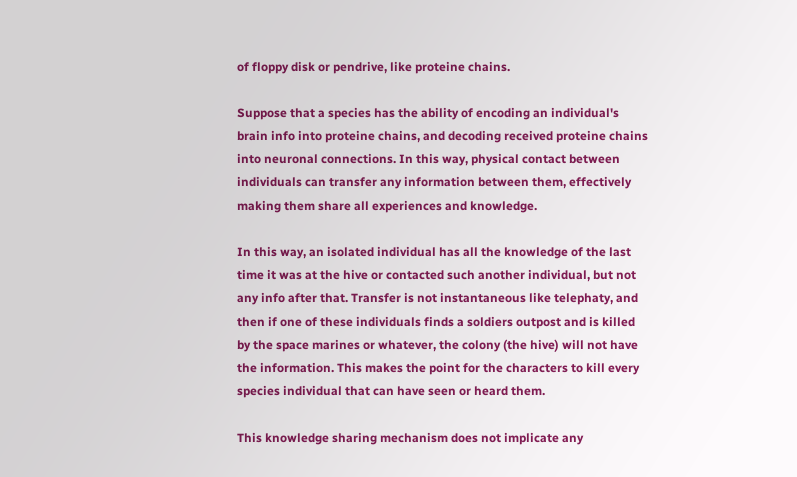of floppy disk or pendrive, like proteine chains.

Suppose that a species has the ability of encoding an individual's brain info into proteine chains, and decoding received proteine chains into neuronal connections. In this way, physical contact between individuals can transfer any information between them, effectively making them share all experiences and knowledge.

In this way, an isolated individual has all the knowledge of the last time it was at the hive or contacted such another individual, but not any info after that. Transfer is not instantaneous like telephaty, and then if one of these individuals finds a soldiers outpost and is killed by the space marines or whatever, the colony (the hive) will not have the information. This makes the point for the characters to kill every species individual that can have seen or heard them.

This knowledge sharing mechanism does not implicate any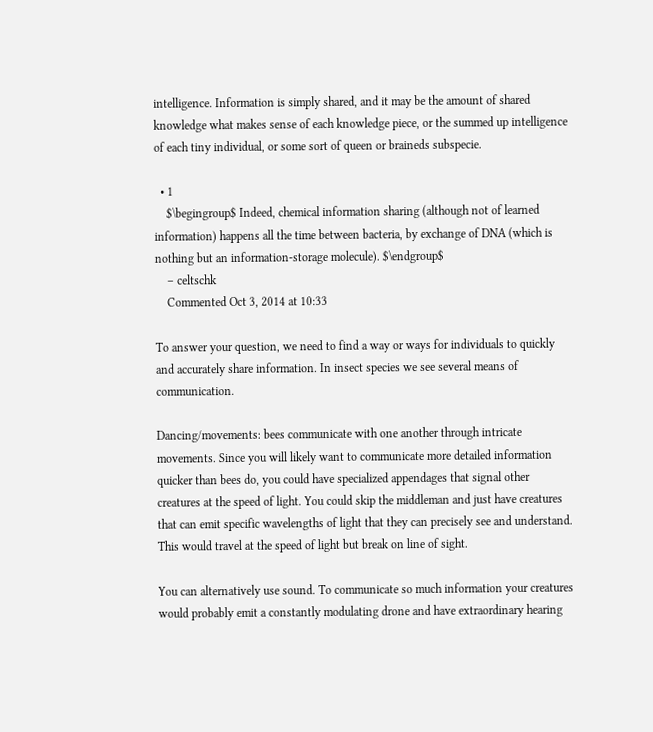intelligence. Information is simply shared, and it may be the amount of shared knowledge what makes sense of each knowledge piece, or the summed up intelligence of each tiny individual, or some sort of queen or braineds subspecie.

  • 1
    $\begingroup$ Indeed, chemical information sharing (although not of learned information) happens all the time between bacteria, by exchange of DNA (which is nothing but an information-storage molecule). $\endgroup$
    – celtschk
    Commented Oct 3, 2014 at 10:33

To answer your question, we need to find a way or ways for individuals to quickly and accurately share information. In insect species we see several means of communication.

Dancing/movements: bees communicate with one another through intricate movements. Since you will likely want to communicate more detailed information quicker than bees do, you could have specialized appendages that signal other creatures at the speed of light. You could skip the middleman and just have creatures that can emit specific wavelengths of light that they can precisely see and understand. This would travel at the speed of light but break on line of sight.

You can alternatively use sound. To communicate so much information your creatures would probably emit a constantly modulating drone and have extraordinary hearing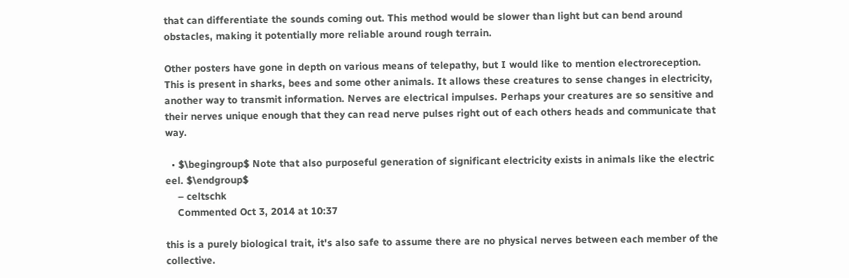that can differentiate the sounds coming out. This method would be slower than light but can bend around obstacles, making it potentially more reliable around rough terrain.

Other posters have gone in depth on various means of telepathy, but I would like to mention electroreception. This is present in sharks, bees and some other animals. It allows these creatures to sense changes in electricity, another way to transmit information. Nerves are electrical impulses. Perhaps your creatures are so sensitive and their nerves unique enough that they can read nerve pulses right out of each others heads and communicate that way.

  • $\begingroup$ Note that also purposeful generation of significant electricity exists in animals like the electric eel. $\endgroup$
    – celtschk
    Commented Oct 3, 2014 at 10:37

this is a purely biological trait, it's also safe to assume there are no physical nerves between each member of the collective.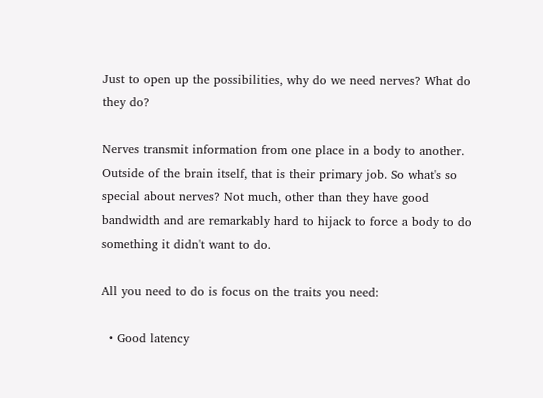Just to open up the possibilities, why do we need nerves? What do they do?

Nerves transmit information from one place in a body to another. Outside of the brain itself, that is their primary job. So what's so special about nerves? Not much, other than they have good bandwidth and are remarkably hard to hijack to force a body to do something it didn't want to do.

All you need to do is focus on the traits you need:

  • Good latency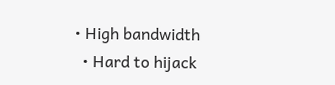• High bandwidth
  • Hard to hijack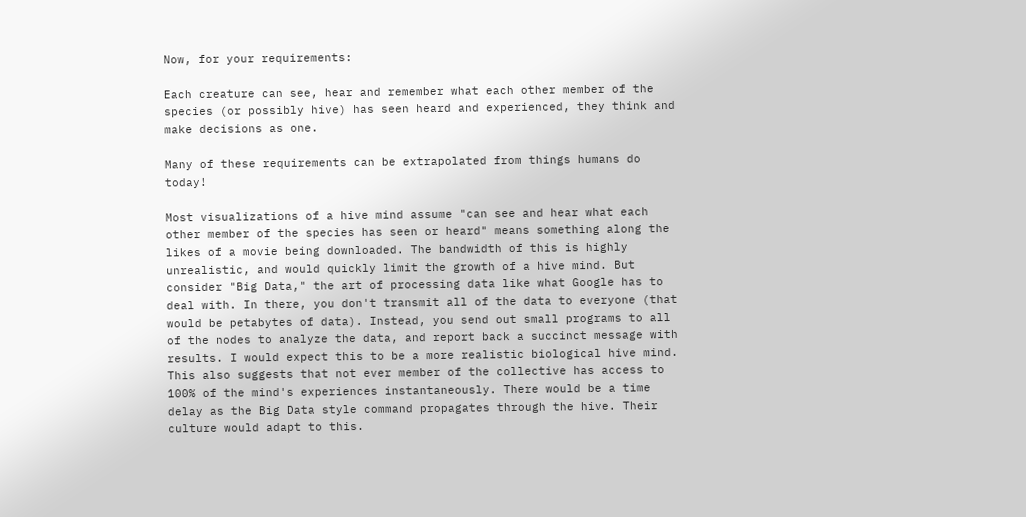Now, for your requirements:

Each creature can see, hear and remember what each other member of the species (or possibly hive) has seen heard and experienced, they think and make decisions as one.

Many of these requirements can be extrapolated from things humans do today!

Most visualizations of a hive mind assume "can see and hear what each other member of the species has seen or heard" means something along the likes of a movie being downloaded. The bandwidth of this is highly unrealistic, and would quickly limit the growth of a hive mind. But consider "Big Data," the art of processing data like what Google has to deal with. In there, you don't transmit all of the data to everyone (that would be petabytes of data). Instead, you send out small programs to all of the nodes to analyze the data, and report back a succinct message with results. I would expect this to be a more realistic biological hive mind. This also suggests that not ever member of the collective has access to 100% of the mind's experiences instantaneously. There would be a time delay as the Big Data style command propagates through the hive. Their culture would adapt to this.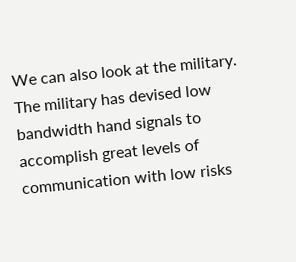We can also look at the military. The military has devised low bandwidth hand signals to accomplish great levels of communication with low risks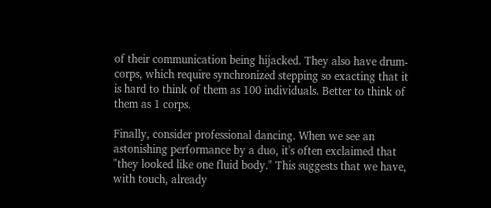of their communication being hijacked. They also have drum-corps, which require synchronized stepping so exacting that it is hard to think of them as 100 individuals. Better to think of them as 1 corps.

Finally, consider professional dancing. When we see an astonishing performance by a duo, it's often exclaimed that "they looked like one fluid body." This suggests that we have, with touch, already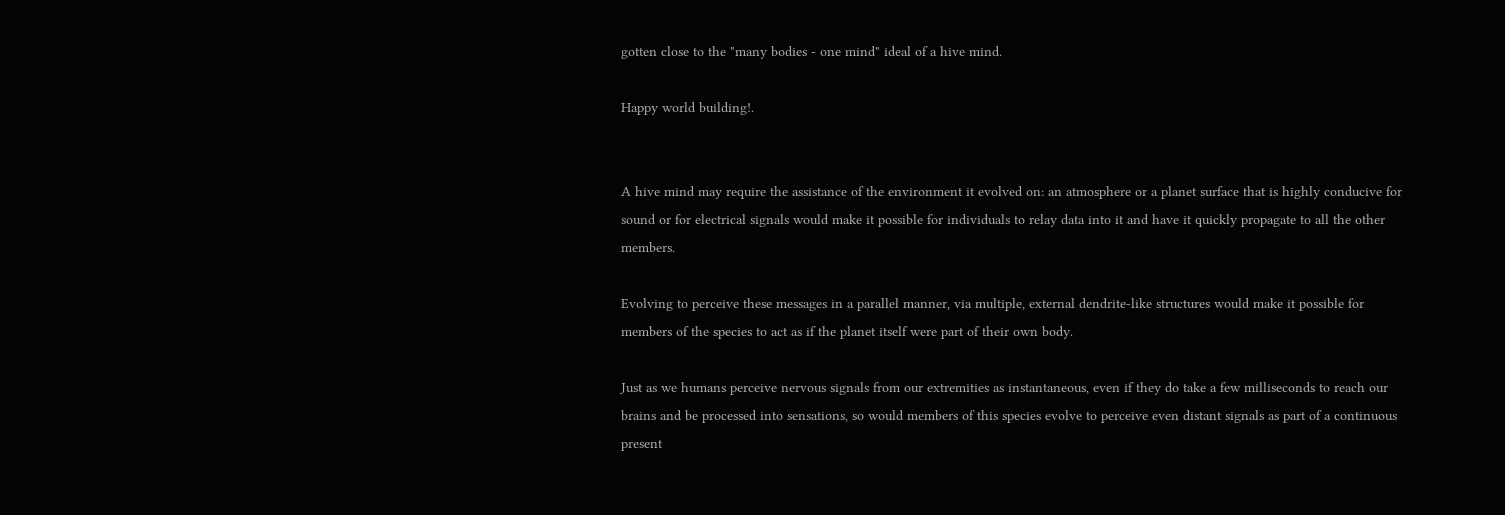gotten close to the "many bodies - one mind" ideal of a hive mind.

Happy world building!.


A hive mind may require the assistance of the environment it evolved on: an atmosphere or a planet surface that is highly conducive for sound or for electrical signals would make it possible for individuals to relay data into it and have it quickly propagate to all the other members.

Evolving to perceive these messages in a parallel manner, via multiple, external dendrite-like structures would make it possible for members of the species to act as if the planet itself were part of their own body.

Just as we humans perceive nervous signals from our extremities as instantaneous, even if they do take a few milliseconds to reach our brains and be processed into sensations, so would members of this species evolve to perceive even distant signals as part of a continuous present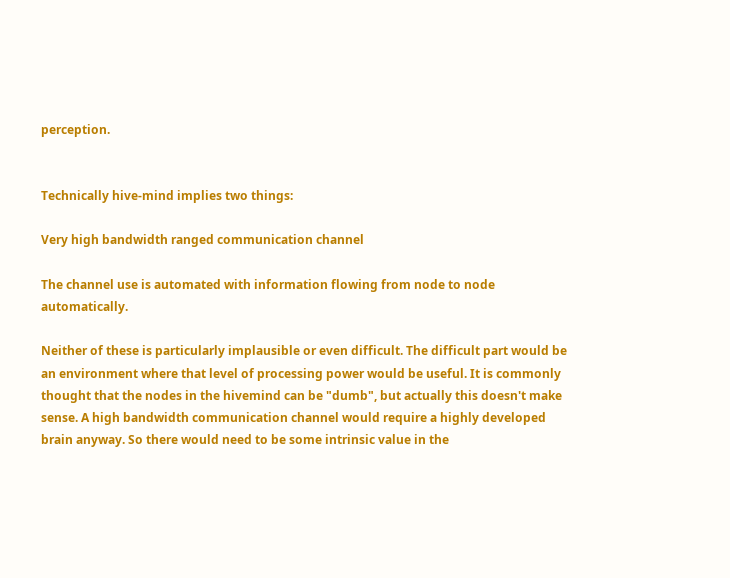perception.


Technically hive-mind implies two things:

Very high bandwidth ranged communication channel

The channel use is automated with information flowing from node to node automatically.

Neither of these is particularly implausible or even difficult. The difficult part would be an environment where that level of processing power would be useful. It is commonly thought that the nodes in the hivemind can be "dumb", but actually this doesn't make sense. A high bandwidth communication channel would require a highly developed brain anyway. So there would need to be some intrinsic value in the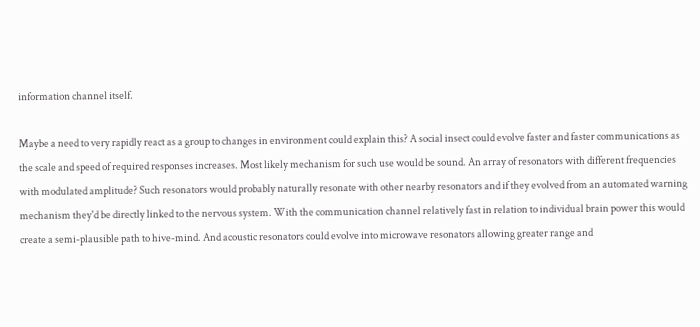information channel itself.

Maybe a need to very rapidly react as a group to changes in environment could explain this? A social insect could evolve faster and faster communications as the scale and speed of required responses increases. Most likely mechanism for such use would be sound. An array of resonators with different frequencies with modulated amplitude? Such resonators would probably naturally resonate with other nearby resonators and if they evolved from an automated warning mechanism they'd be directly linked to the nervous system. With the communication channel relatively fast in relation to individual brain power this would create a semi-plausible path to hive-mind. And acoustic resonators could evolve into microwave resonators allowing greater range and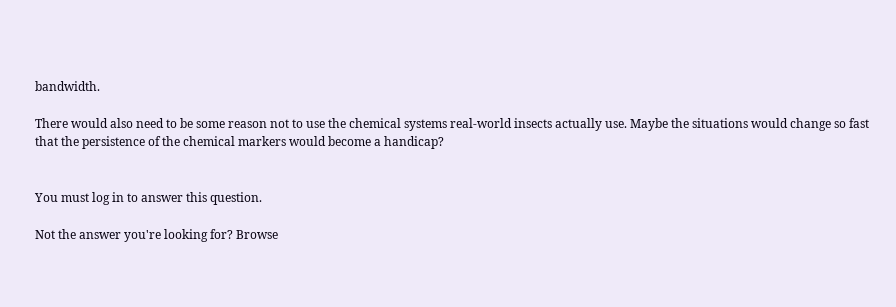bandwidth.

There would also need to be some reason not to use the chemical systems real-world insects actually use. Maybe the situations would change so fast that the persistence of the chemical markers would become a handicap?


You must log in to answer this question.

Not the answer you're looking for? Browse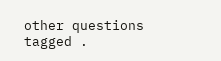other questions tagged .